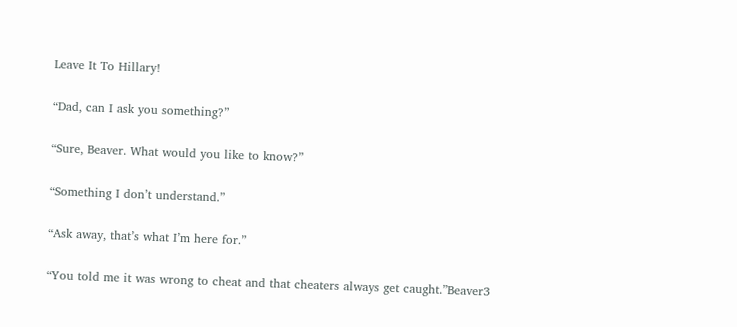Leave It To Hillary!

“Dad, can I ask you something?”

“Sure, Beaver. What would you like to know?”

“Something I don’t understand.”

“Ask away, that’s what I’m here for.”

“You told me it was wrong to cheat and that cheaters always get caught.”Beaver3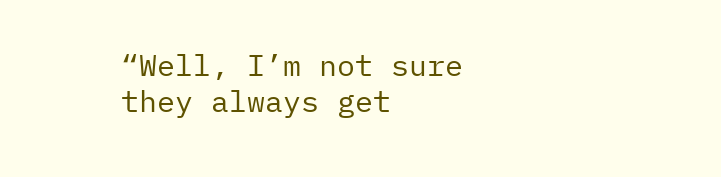“Well, I’m not sure they always get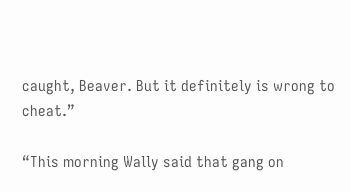caught, Beaver. But it definitely is wrong to cheat.”

“This morning Wally said that gang on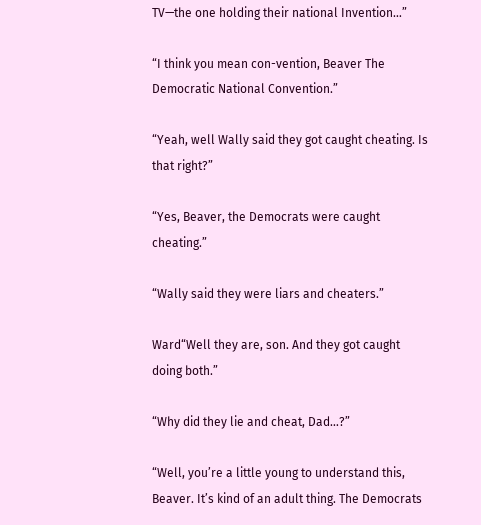TV—the one holding their national Invention…”

“I think you mean con-vention, Beaver The Democratic National Convention.”

“Yeah, well Wally said they got caught cheating. Is that right?”

“Yes, Beaver, the Democrats were caught cheating.”

“Wally said they were liars and cheaters.”

Ward“Well they are, son. And they got caught doing both.”

“Why did they lie and cheat, Dad…?”

“Well, you’re a little young to understand this, Beaver. It’s kind of an adult thing. The Democrats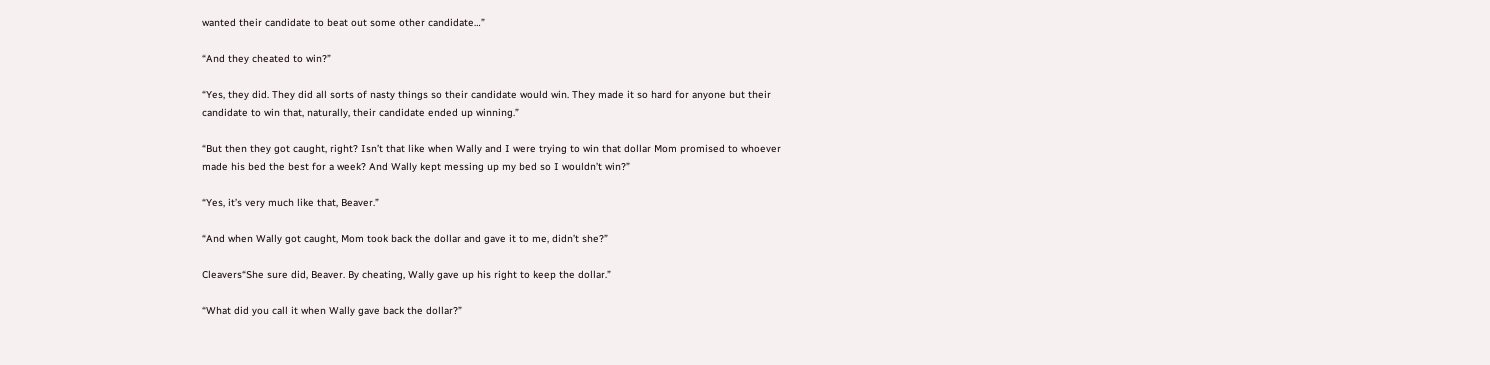wanted their candidate to beat out some other candidate…”

“And they cheated to win?”

“Yes, they did. They did all sorts of nasty things so their candidate would win. They made it so hard for anyone but their candidate to win that, naturally, their candidate ended up winning.”

“But then they got caught, right? Isn’t that like when Wally and I were trying to win that dollar Mom promised to whoever made his bed the best for a week? And Wally kept messing up my bed so I wouldn’t win?”

“Yes, it’s very much like that, Beaver.”

“And when Wally got caught, Mom took back the dollar and gave it to me, didn’t she?”

Cleavers“She sure did, Beaver. By cheating, Wally gave up his right to keep the dollar.”

“What did you call it when Wally gave back the dollar?”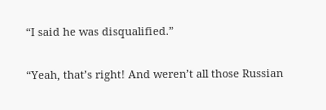“I said he was disqualified.”

“Yeah, that’s right! And weren’t all those Russian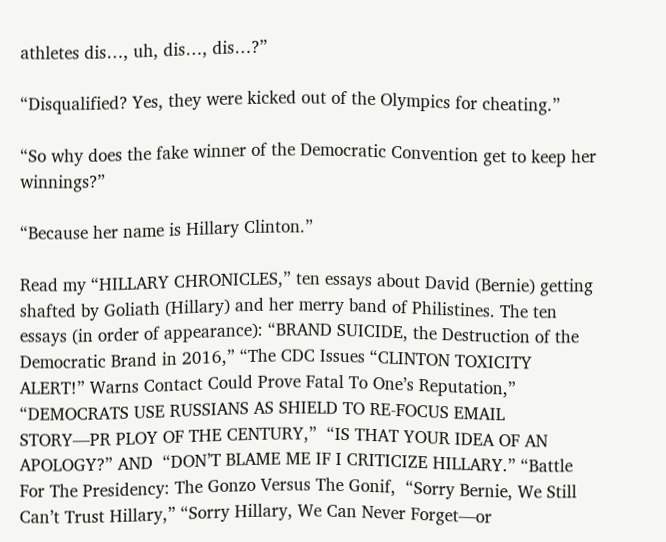athletes dis…, uh, dis…, dis…?”

“Disqualified? Yes, they were kicked out of the Olympics for cheating.”

“So why does the fake winner of the Democratic Convention get to keep her winnings?”

“Because her name is Hillary Clinton.”

Read my “HILLARY CHRONICLES,” ten essays about David (Bernie) getting shafted by Goliath (Hillary) and her merry band of Philistines. The ten essays (in order of appearance): “BRAND SUICIDE, the Destruction of the Democratic Brand in 2016,” “The CDC Issues “CLINTON TOXICITY ALERT!” Warns Contact Could Prove Fatal To One’s Reputation,” “DEMOCRATS USE RUSSIANS AS SHIELD TO RE-FOCUS EMAIL STORY—PR PLOY OF THE CENTURY,”  “IS THAT YOUR IDEA OF AN APOLOGY?” AND  “DON’T BLAME ME IF I CRITICIZE HILLARY.” “Battle For The Presidency: The Gonzo Versus The Gonif,  “Sorry Bernie, We Still Can’t Trust Hillary,” “Sorry Hillary, We Can Never Forget—or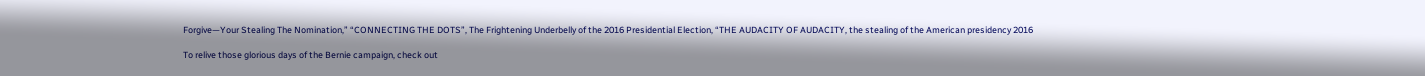Forgive—Your Stealing The Nomination,” “CONNECTING THE DOTS”, The Frightening Underbelly of the 2016 Presidential Election, “THE AUDACITY OF AUDACITY, the stealing of the American presidency 2016

To relive those glorious days of the Bernie campaign, check out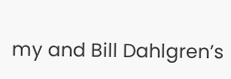my and Bill Dahlgren’s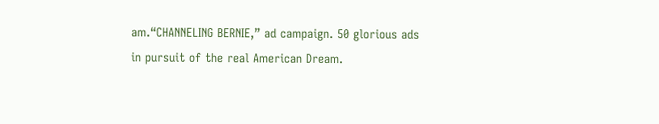am.“CHANNELING BERNIE,” ad campaign. 50 glorious ads in pursuit of the real American Dream.